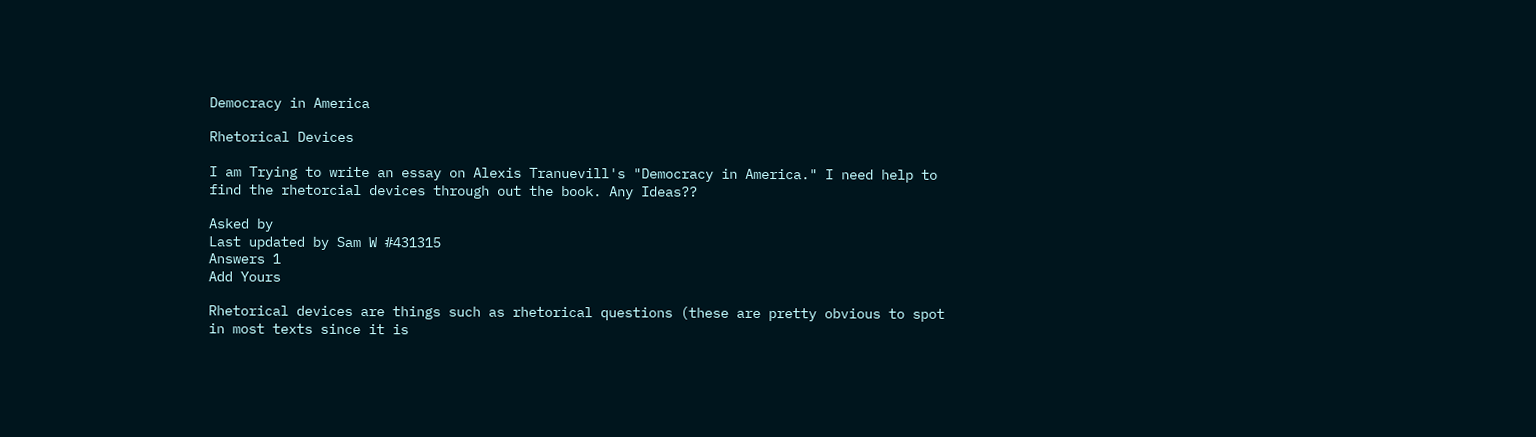Democracy in America

Rhetorical Devices

I am Trying to write an essay on Alexis Tranuevill's "Democracy in America." I need help to find the rhetorcial devices through out the book. Any Ideas??

Asked by
Last updated by Sam W #431315
Answers 1
Add Yours

Rhetorical devices are things such as rhetorical questions (these are pretty obvious to spot in most texts since it is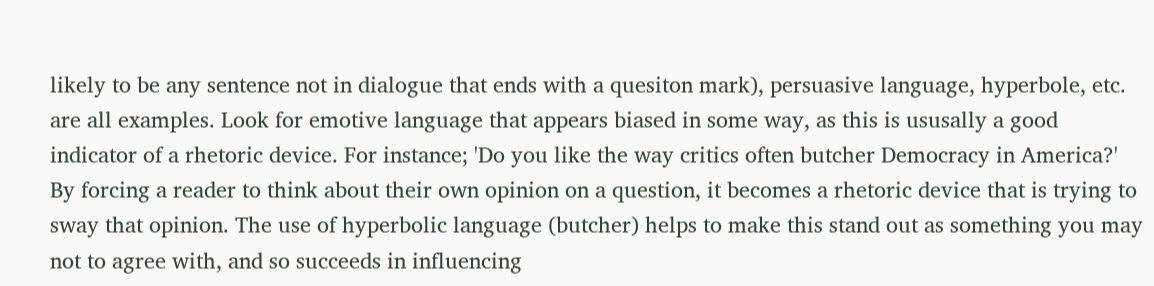likely to be any sentence not in dialogue that ends with a quesiton mark), persuasive language, hyperbole, etc. are all examples. Look for emotive language that appears biased in some way, as this is ususally a good indicator of a rhetoric device. For instance; 'Do you like the way critics often butcher Democracy in America?' By forcing a reader to think about their own opinion on a question, it becomes a rhetoric device that is trying to sway that opinion. The use of hyperbolic language (butcher) helps to make this stand out as something you may not to agree with, and so succeeds in influencing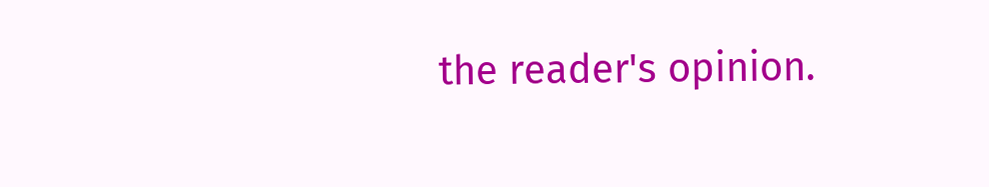the reader's opinion.